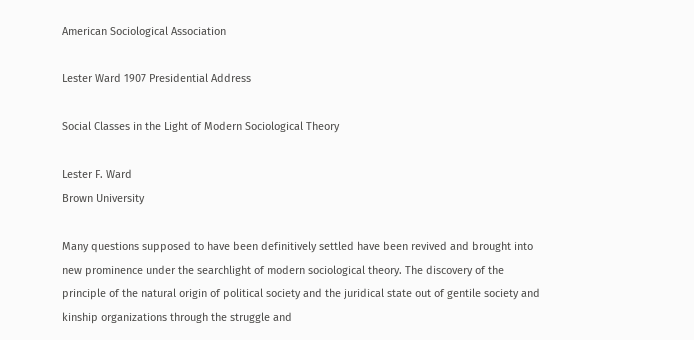American Sociological Association

Lester Ward 1907 Presidential Address

Social Classes in the Light of Modern Sociological Theory

Lester F. Ward
Brown University

Many questions supposed to have been definitively settled have been revived and brought into new prominence under the searchlight of modern sociological theory. The discovery of the principle of the natural origin of political society and the juridical state out of gentile society and kinship organizations through the struggle and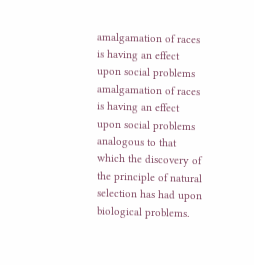amalgamation of races is having an effect upon social problems amalgamation of races is having an effect upon social problems analogous to that which the discovery of the principle of natural selection has had upon biological problems.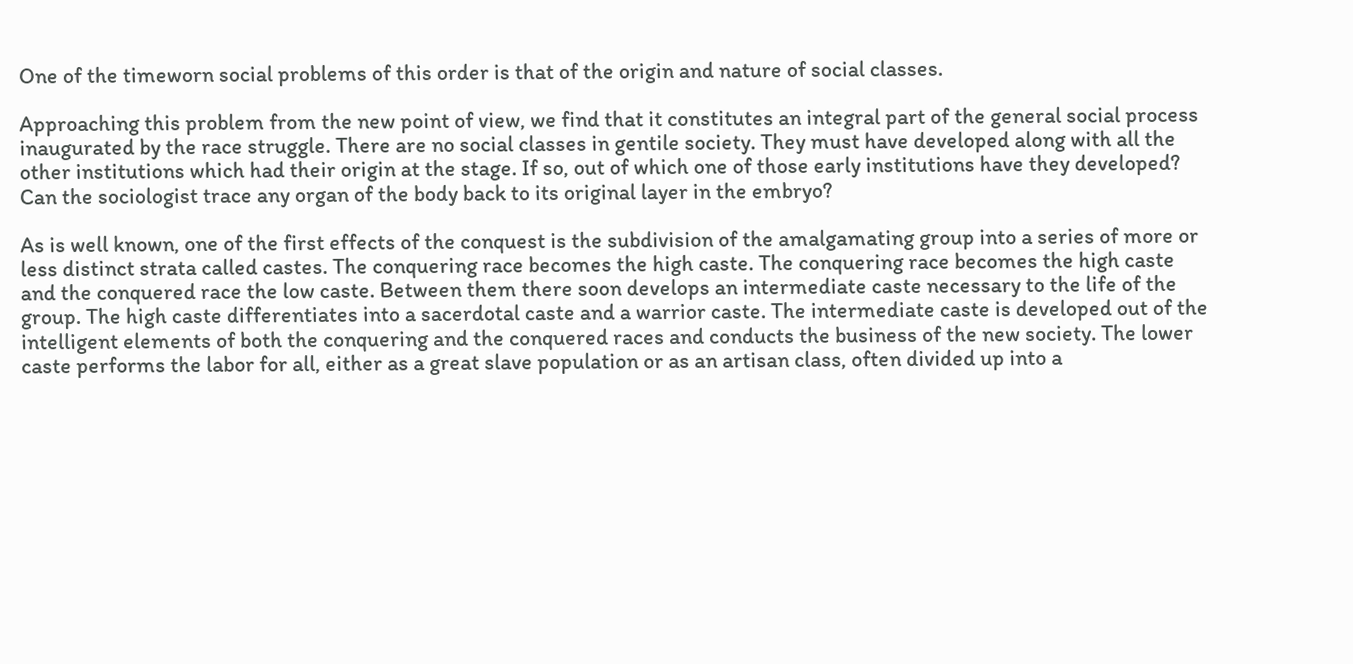One of the timeworn social problems of this order is that of the origin and nature of social classes.

Approaching this problem from the new point of view, we find that it constitutes an integral part of the general social process inaugurated by the race struggle. There are no social classes in gentile society. They must have developed along with all the other institutions which had their origin at the stage. If so, out of which one of those early institutions have they developed? Can the sociologist trace any organ of the body back to its original layer in the embryo?

As is well known, one of the first effects of the conquest is the subdivision of the amalgamating group into a series of more or less distinct strata called castes. The conquering race becomes the high caste. The conquering race becomes the high caste and the conquered race the low caste. Between them there soon develops an intermediate caste necessary to the life of the group. The high caste differentiates into a sacerdotal caste and a warrior caste. The intermediate caste is developed out of the intelligent elements of both the conquering and the conquered races and conducts the business of the new society. The lower caste performs the labor for all, either as a great slave population or as an artisan class, often divided up into a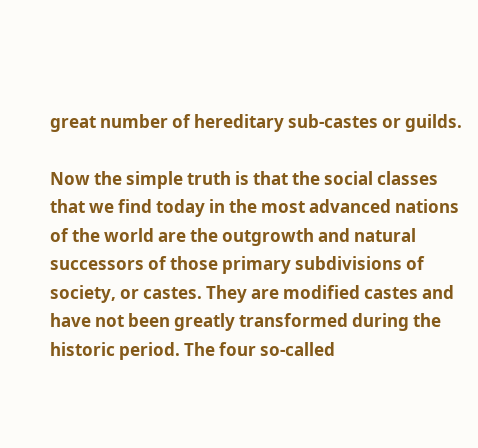great number of hereditary sub-castes or guilds.

Now the simple truth is that the social classes that we find today in the most advanced nations of the world are the outgrowth and natural successors of those primary subdivisions of society, or castes. They are modified castes and have not been greatly transformed during the historic period. The four so-called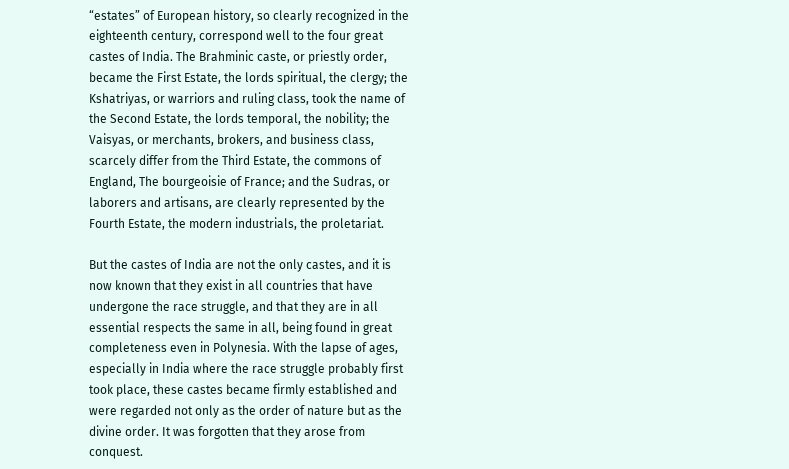“estates” of European history, so clearly recognized in the eighteenth century, correspond well to the four great castes of India. The Brahminic caste, or priestly order, became the First Estate, the lords spiritual, the clergy; the Kshatriyas, or warriors and ruling class, took the name of the Second Estate, the lords temporal, the nobility; the Vaisyas, or merchants, brokers, and business class, scarcely differ from the Third Estate, the commons of England, The bourgeoisie of France; and the Sudras, or laborers and artisans, are clearly represented by the Fourth Estate, the modern industrials, the proletariat.

But the castes of India are not the only castes, and it is now known that they exist in all countries that have undergone the race struggle, and that they are in all essential respects the same in all, being found in great completeness even in Polynesia. With the lapse of ages, especially in India where the race struggle probably first took place, these castes became firmly established and were regarded not only as the order of nature but as the divine order. It was forgotten that they arose from conquest.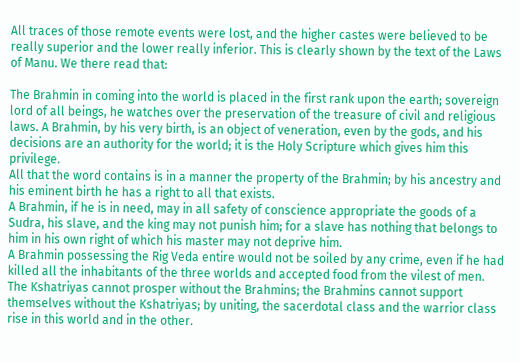All traces of those remote events were lost, and the higher castes were believed to be really superior and the lower really inferior. This is clearly shown by the text of the Laws of Manu. We there read that:

The Brahmin in coming into the world is placed in the first rank upon the earth; sovereign lord of all beings, he watches over the preservation of the treasure of civil and religious laws. A Brahmin, by his very birth, is an object of veneration, even by the gods, and his decisions are an authority for the world; it is the Holy Scripture which gives him this privilege.
All that the word contains is in a manner the property of the Brahmin; by his ancestry and his eminent birth he has a right to all that exists.
A Brahmin, if he is in need, may in all safety of conscience appropriate the goods of a Sudra, his slave, and the king may not punish him; for a slave has nothing that belongs to him in his own right of which his master may not deprive him.
A Brahmin possessing the Rig Veda entire would not be soiled by any crime, even if he had killed all the inhabitants of the three worlds and accepted food from the vilest of men.
The Kshatriyas cannot prosper without the Brahmins; the Brahmins cannot support themselves without the Kshatriyas; by uniting, the sacerdotal class and the warrior class rise in this world and in the other.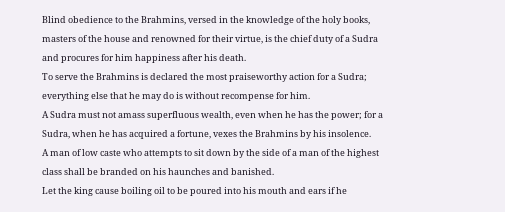Blind obedience to the Brahmins, versed in the knowledge of the holy books, masters of the house and renowned for their virtue, is the chief duty of a Sudra and procures for him happiness after his death.
To serve the Brahmins is declared the most praiseworthy action for a Sudra; everything else that he may do is without recompense for him.
A Sudra must not amass superfluous wealth, even when he has the power; for a Sudra, when he has acquired a fortune, vexes the Brahmins by his insolence.
A man of low caste who attempts to sit down by the side of a man of the highest class shall be branded on his haunches and banished.
Let the king cause boiling oil to be poured into his mouth and ears if he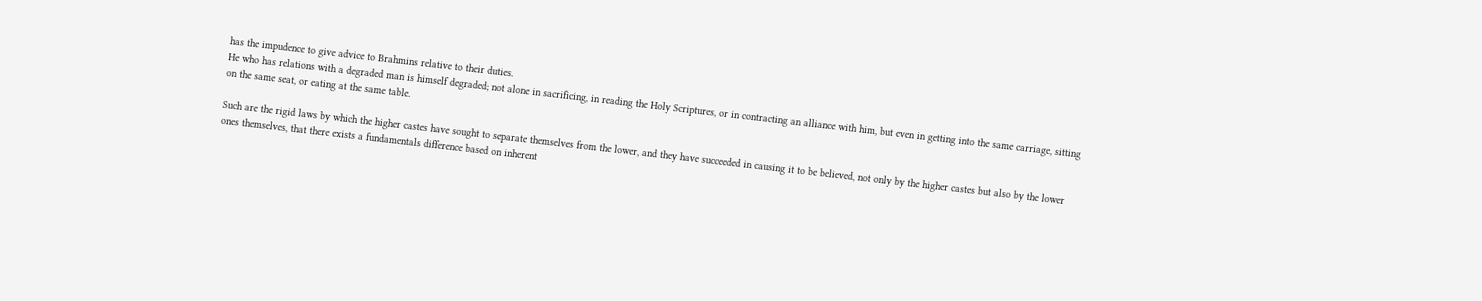has the impudence to give advice to Brahmins relative to their duties.
He who has relations with a degraded man is himself degraded; not alone in sacrificing, in reading the Holy Scriptures, or in contracting an alliance with him, but even in getting into the same carriage, sitting on the same seat, or eating at the same table.

Such are the rigid laws by which the higher castes have sought to separate themselves from the lower, and they have succeeded in causing it to be believed, not only by the higher castes but also by the lower ones themselves, that there exists a fundamentals difference based on inherent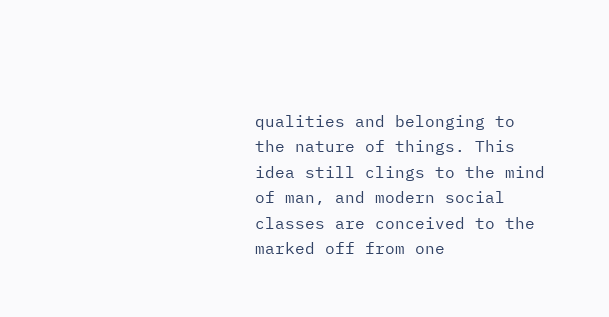qualities and belonging to the nature of things. This idea still clings to the mind of man, and modern social classes are conceived to the marked off from one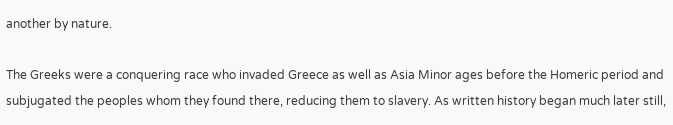another by nature.

The Greeks were a conquering race who invaded Greece as well as Asia Minor ages before the Homeric period and subjugated the peoples whom they found there, reducing them to slavery. As written history began much later still,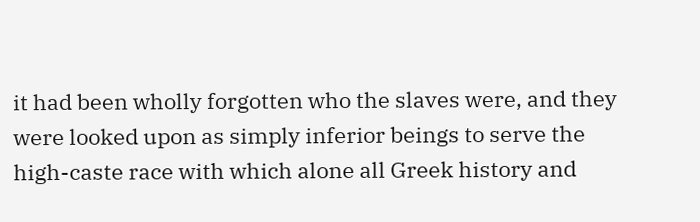it had been wholly forgotten who the slaves were, and they were looked upon as simply inferior beings to serve the high-caste race with which alone all Greek history and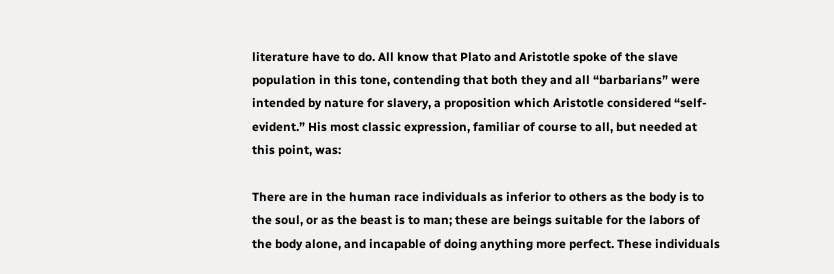literature have to do. All know that Plato and Aristotle spoke of the slave population in this tone, contending that both they and all “barbarians” were intended by nature for slavery, a proposition which Aristotle considered “self-evident.” His most classic expression, familiar of course to all, but needed at this point, was:

There are in the human race individuals as inferior to others as the body is to the soul, or as the beast is to man; these are beings suitable for the labors of the body alone, and incapable of doing anything more perfect. These individuals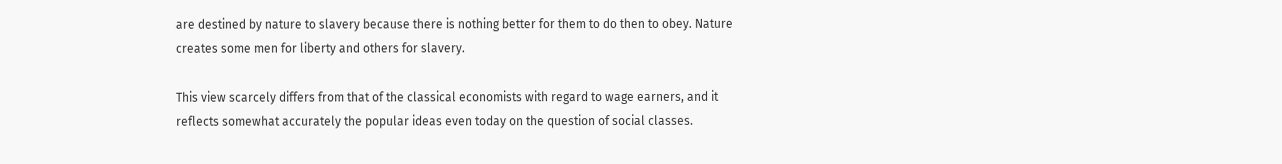are destined by nature to slavery because there is nothing better for them to do then to obey. Nature creates some men for liberty and others for slavery.

This view scarcely differs from that of the classical economists with regard to wage earners, and it reflects somewhat accurately the popular ideas even today on the question of social classes.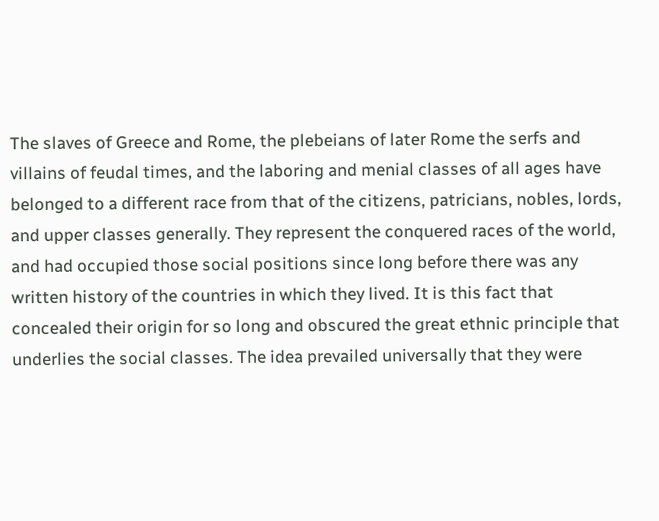The slaves of Greece and Rome, the plebeians of later Rome the serfs and villains of feudal times, and the laboring and menial classes of all ages have belonged to a different race from that of the citizens, patricians, nobles, lords, and upper classes generally. They represent the conquered races of the world, and had occupied those social positions since long before there was any written history of the countries in which they lived. It is this fact that concealed their origin for so long and obscured the great ethnic principle that underlies the social classes. The idea prevailed universally that they were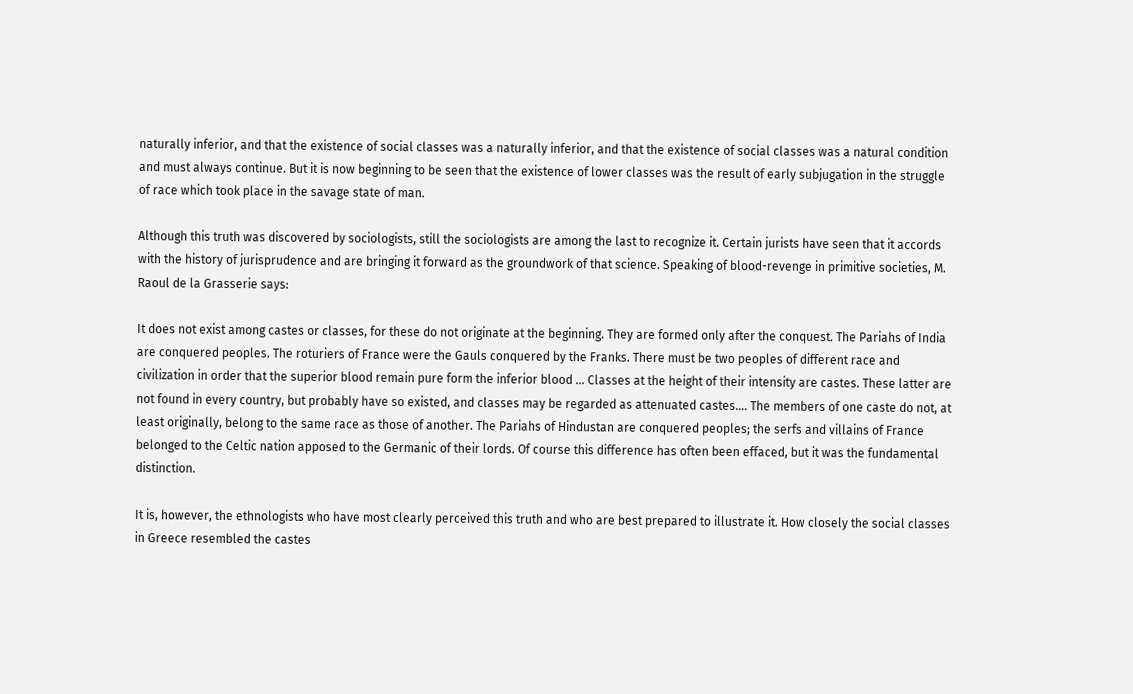naturally inferior, and that the existence of social classes was a naturally inferior, and that the existence of social classes was a natural condition and must always continue. But it is now beginning to be seen that the existence of lower classes was the result of early subjugation in the struggle of race which took place in the savage state of man.

Although this truth was discovered by sociologists, still the sociologists are among the last to recognize it. Certain jurists have seen that it accords with the history of jurisprudence and are bringing it forward as the groundwork of that science. Speaking of blood-revenge in primitive societies, M. Raoul de la Grasserie says:

It does not exist among castes or classes, for these do not originate at the beginning. They are formed only after the conquest. The Pariahs of India are conquered peoples. The roturiers of France were the Gauls conquered by the Franks. There must be two peoples of different race and civilization in order that the superior blood remain pure form the inferior blood ... Classes at the height of their intensity are castes. These latter are not found in every country, but probably have so existed, and classes may be regarded as attenuated castes…. The members of one caste do not, at least originally, belong to the same race as those of another. The Pariahs of Hindustan are conquered peoples; the serfs and villains of France belonged to the Celtic nation apposed to the Germanic of their lords. Of course this difference has often been effaced, but it was the fundamental distinction.

It is, however, the ethnologists who have most clearly perceived this truth and who are best prepared to illustrate it. How closely the social classes in Greece resembled the castes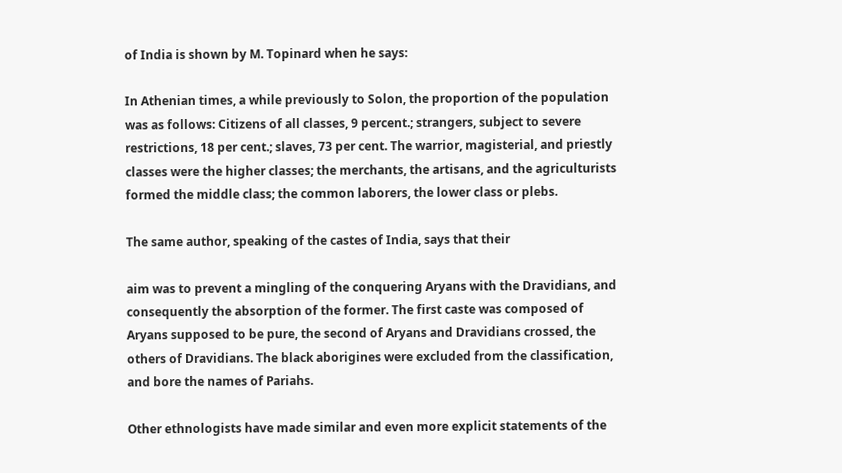of India is shown by M. Topinard when he says:

In Athenian times, a while previously to Solon, the proportion of the population was as follows: Citizens of all classes, 9 percent.; strangers, subject to severe restrictions, 18 per cent.; slaves, 73 per cent. The warrior, magisterial, and priestly classes were the higher classes; the merchants, the artisans, and the agriculturists formed the middle class; the common laborers, the lower class or plebs.

The same author, speaking of the castes of India, says that their

aim was to prevent a mingling of the conquering Aryans with the Dravidians, and consequently the absorption of the former. The first caste was composed of Aryans supposed to be pure, the second of Aryans and Dravidians crossed, the others of Dravidians. The black aborigines were excluded from the classification, and bore the names of Pariahs.

Other ethnologists have made similar and even more explicit statements of the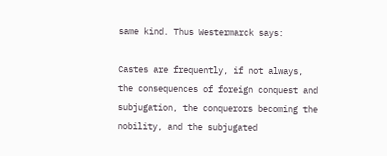same kind. Thus Westermarck says:

Castes are frequently, if not always, the consequences of foreign conquest and subjugation, the conquerors becoming the nobility, and the subjugated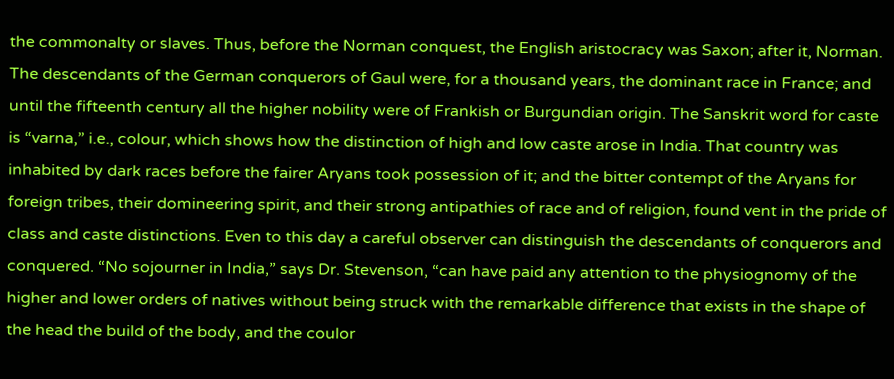the commonalty or slaves. Thus, before the Norman conquest, the English aristocracy was Saxon; after it, Norman. The descendants of the German conquerors of Gaul were, for a thousand years, the dominant race in France; and until the fifteenth century all the higher nobility were of Frankish or Burgundian origin. The Sanskrit word for caste is “varna,” i.e., colour, which shows how the distinction of high and low caste arose in India. That country was inhabited by dark races before the fairer Aryans took possession of it; and the bitter contempt of the Aryans for foreign tribes, their domineering spirit, and their strong antipathies of race and of religion, found vent in the pride of class and caste distinctions. Even to this day a careful observer can distinguish the descendants of conquerors and conquered. “No sojourner in India,” says Dr. Stevenson, “can have paid any attention to the physiognomy of the higher and lower orders of natives without being struck with the remarkable difference that exists in the shape of the head the build of the body, and the coulor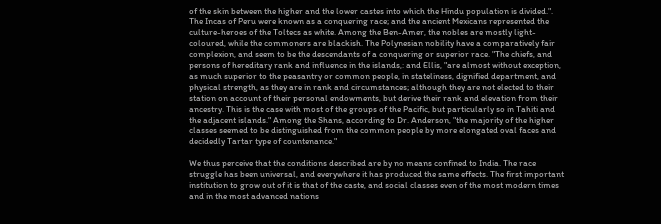of the skin between the higher and the lower castes into which the Hindu population is divided.". The Incas of Peru were known as a conquering race; and the ancient Mexicans represented the culture-heroes of the Toltecs as white. Among the Ben-Amer, the nobles are mostly light-coloured, while the commoners are blackish. The Polynesian nobility have a comparatively fair complexion, and seem to be the descendants of a conquering or superior race. "The chiefs, and persons of hereditary rank and influence in the islands,: and Ellis, "are almost without exception, as much superior to the peasantry or common people, in stateliness, dignified department, and physical strength, as they are in rank and circumstances; although they are not elected to their station on account of their personal endowments, but derive their rank and elevation from their ancestry. This is the case with most of the groups of the Pacific, but particularly so in Tahiti and the adjacent islands." Among the Shans, according to Dr. Anderson, "the majority of the higher classes seemed to be distinguished from the common people by more elongated oval faces and decidedly Tartar type of countenance."

We thus perceive that the conditions described are by no means confined to India. The race struggle has been universal, and everywhere it has produced the same effects. The first important institution to grow out of it is that of the caste, and social classes even of the most modern times and in the most advanced nations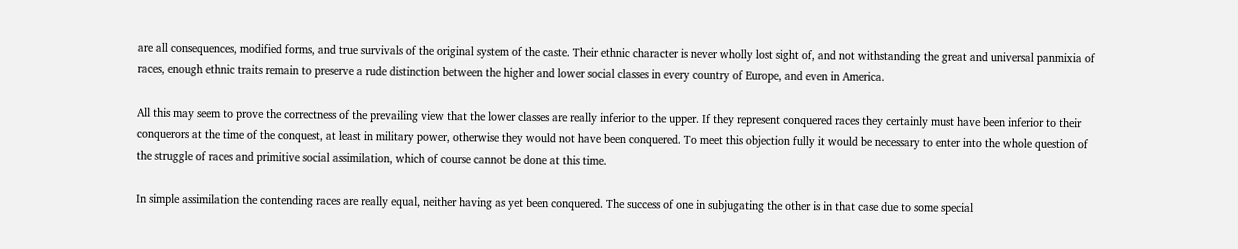are all consequences, modified forms, and true survivals of the original system of the caste. Their ethnic character is never wholly lost sight of, and not withstanding the great and universal panmixia of races, enough ethnic traits remain to preserve a rude distinction between the higher and lower social classes in every country of Europe, and even in America.

All this may seem to prove the correctness of the prevailing view that the lower classes are really inferior to the upper. If they represent conquered races they certainly must have been inferior to their conquerors at the time of the conquest, at least in military power, otherwise they would not have been conquered. To meet this objection fully it would be necessary to enter into the whole question of the struggle of races and primitive social assimilation, which of course cannot be done at this time.

In simple assimilation the contending races are really equal, neither having as yet been conquered. The success of one in subjugating the other is in that case due to some special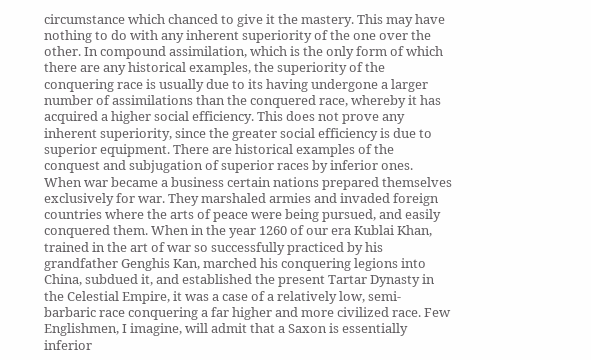circumstance which chanced to give it the mastery. This may have nothing to do with any inherent superiority of the one over the other. In compound assimilation, which is the only form of which there are any historical examples, the superiority of the conquering race is usually due to its having undergone a larger number of assimilations than the conquered race, whereby it has acquired a higher social efficiency. This does not prove any inherent superiority, since the greater social efficiency is due to superior equipment. There are historical examples of the conquest and subjugation of superior races by inferior ones. When war became a business certain nations prepared themselves exclusively for war. They marshaled armies and invaded foreign countries where the arts of peace were being pursued, and easily conquered them. When in the year 1260 of our era Kublai Khan, trained in the art of war so successfully practiced by his grandfather Genghis Kan, marched his conquering legions into China, subdued it, and established the present Tartar Dynasty in the Celestial Empire, it was a case of a relatively low, semi-barbaric race conquering a far higher and more civilized race. Few Englishmen, I imagine, will admit that a Saxon is essentially inferior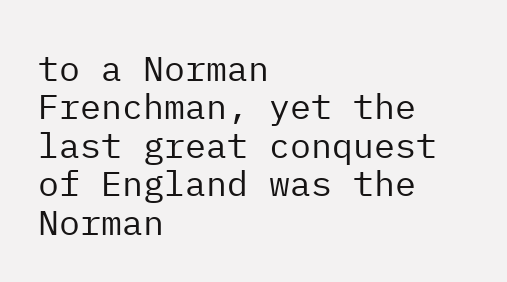to a Norman Frenchman, yet the last great conquest of England was the Norman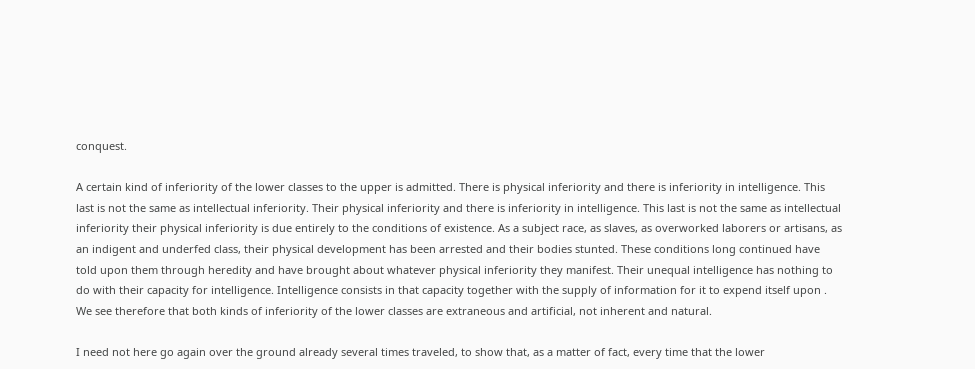conquest.

A certain kind of inferiority of the lower classes to the upper is admitted. There is physical inferiority and there is inferiority in intelligence. This last is not the same as intellectual inferiority. Their physical inferiority and there is inferiority in intelligence. This last is not the same as intellectual inferiority their physical inferiority is due entirely to the conditions of existence. As a subject race, as slaves, as overworked laborers or artisans, as an indigent and underfed class, their physical development has been arrested and their bodies stunted. These conditions long continued have told upon them through heredity and have brought about whatever physical inferiority they manifest. Their unequal intelligence has nothing to do with their capacity for intelligence. Intelligence consists in that capacity together with the supply of information for it to expend itself upon . We see therefore that both kinds of inferiority of the lower classes are extraneous and artificial, not inherent and natural.

I need not here go again over the ground already several times traveled, to show that, as a matter of fact, every time that the lower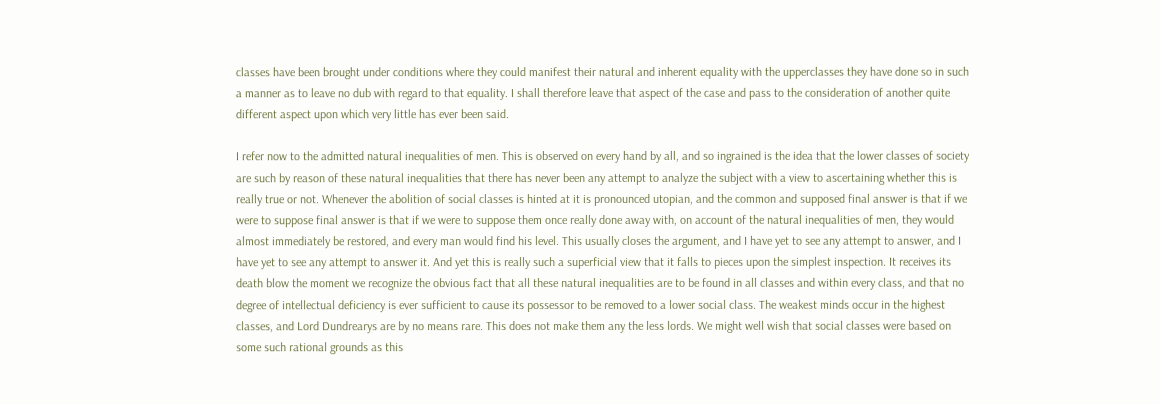classes have been brought under conditions where they could manifest their natural and inherent equality with the upperclasses they have done so in such a manner as to leave no dub with regard to that equality. I shall therefore leave that aspect of the case and pass to the consideration of another quite different aspect upon which very little has ever been said.

I refer now to the admitted natural inequalities of men. This is observed on every hand by all, and so ingrained is the idea that the lower classes of society are such by reason of these natural inequalities that there has never been any attempt to analyze the subject with a view to ascertaining whether this is really true or not. Whenever the abolition of social classes is hinted at it is pronounced utopian, and the common and supposed final answer is that if we were to suppose final answer is that if we were to suppose them once really done away with, on account of the natural inequalities of men, they would almost immediately be restored, and every man would find his level. This usually closes the argument, and I have yet to see any attempt to answer, and I have yet to see any attempt to answer it. And yet this is really such a superficial view that it falls to pieces upon the simplest inspection. It receives its death blow the moment we recognize the obvious fact that all these natural inequalities are to be found in all classes and within every class, and that no degree of intellectual deficiency is ever sufficient to cause its possessor to be removed to a lower social class. The weakest minds occur in the highest classes, and Lord Dundrearys are by no means rare. This does not make them any the less lords. We might well wish that social classes were based on some such rational grounds as this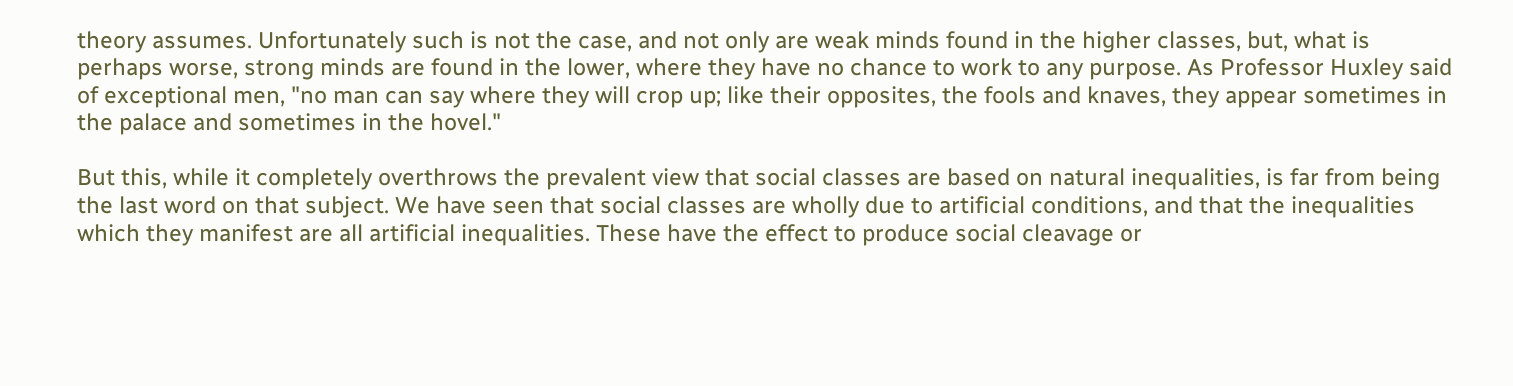theory assumes. Unfortunately such is not the case, and not only are weak minds found in the higher classes, but, what is perhaps worse, strong minds are found in the lower, where they have no chance to work to any purpose. As Professor Huxley said of exceptional men, "no man can say where they will crop up; like their opposites, the fools and knaves, they appear sometimes in the palace and sometimes in the hovel."

But this, while it completely overthrows the prevalent view that social classes are based on natural inequalities, is far from being the last word on that subject. We have seen that social classes are wholly due to artificial conditions, and that the inequalities which they manifest are all artificial inequalities. These have the effect to produce social cleavage or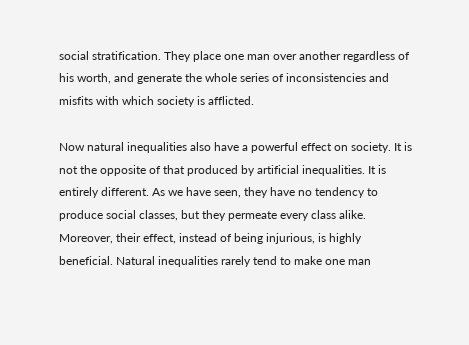social stratification. They place one man over another regardless of his worth, and generate the whole series of inconsistencies and misfits with which society is afflicted.

Now natural inequalities also have a powerful effect on society. It is not the opposite of that produced by artificial inequalities. It is entirely different. As we have seen, they have no tendency to produce social classes, but they permeate every class alike. Moreover, their effect, instead of being injurious, is highly beneficial. Natural inequalities rarely tend to make one man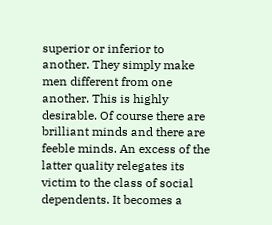superior or inferior to another. They simply make men different from one another. This is highly desirable. Of course there are brilliant minds and there are feeble minds. An excess of the latter quality relegates its victim to the class of social dependents. It becomes a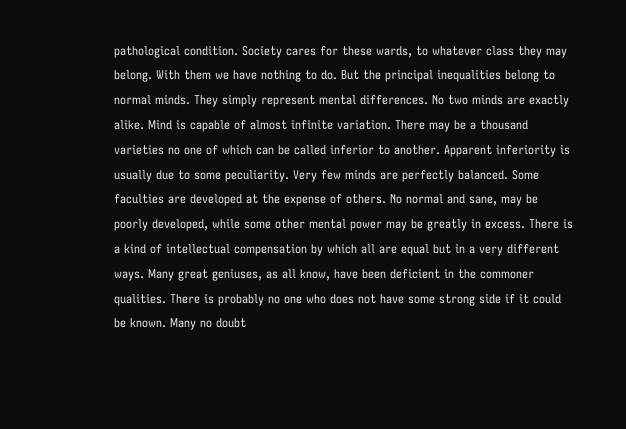pathological condition. Society cares for these wards, to whatever class they may belong. With them we have nothing to do. But the principal inequalities belong to normal minds. They simply represent mental differences. No two minds are exactly alike. Mind is capable of almost infinite variation. There may be a thousand varieties no one of which can be called inferior to another. Apparent inferiority is usually due to some peculiarity. Very few minds are perfectly balanced. Some faculties are developed at the expense of others. No normal and sane, may be poorly developed, while some other mental power may be greatly in excess. There is a kind of intellectual compensation by which all are equal but in a very different ways. Many great geniuses, as all know, have been deficient in the commoner qualities. There is probably no one who does not have some strong side if it could be known. Many no doubt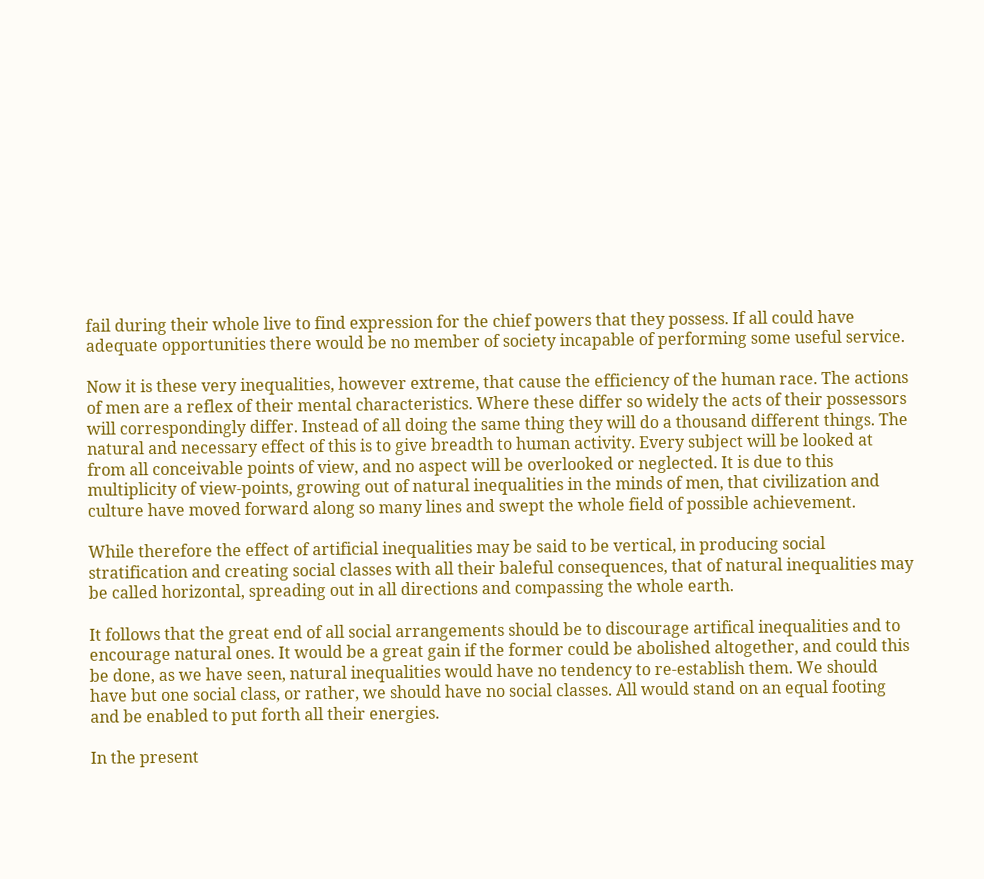fail during their whole live to find expression for the chief powers that they possess. If all could have adequate opportunities there would be no member of society incapable of performing some useful service.

Now it is these very inequalities, however extreme, that cause the efficiency of the human race. The actions of men are a reflex of their mental characteristics. Where these differ so widely the acts of their possessors will correspondingly differ. Instead of all doing the same thing they will do a thousand different things. The natural and necessary effect of this is to give breadth to human activity. Every subject will be looked at from all conceivable points of view, and no aspect will be overlooked or neglected. It is due to this multiplicity of view-points, growing out of natural inequalities in the minds of men, that civilization and culture have moved forward along so many lines and swept the whole field of possible achievement.

While therefore the effect of artificial inequalities may be said to be vertical, in producing social stratification and creating social classes with all their baleful consequences, that of natural inequalities may be called horizontal, spreading out in all directions and compassing the whole earth.

It follows that the great end of all social arrangements should be to discourage artifical inequalities and to encourage natural ones. It would be a great gain if the former could be abolished altogether, and could this be done, as we have seen, natural inequalities would have no tendency to re-establish them. We should have but one social class, or rather, we should have no social classes. All would stand on an equal footing and be enabled to put forth all their energies.

In the present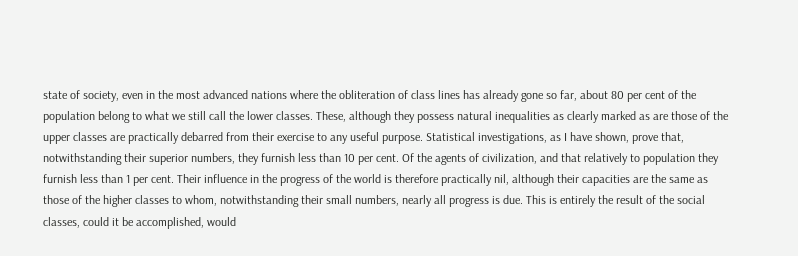state of society, even in the most advanced nations where the obliteration of class lines has already gone so far, about 80 per cent of the population belong to what we still call the lower classes. These, although they possess natural inequalities as clearly marked as are those of the upper classes are practically debarred from their exercise to any useful purpose. Statistical investigations, as I have shown, prove that, notwithstanding their superior numbers, they furnish less than 10 per cent. Of the agents of civilization, and that relatively to population they furnish less than 1 per cent. Their influence in the progress of the world is therefore practically nil, although their capacities are the same as those of the higher classes to whom, notwithstanding their small numbers, nearly all progress is due. This is entirely the result of the social classes, could it be accomplished, would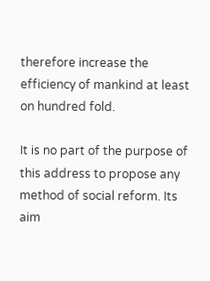therefore increase the efficiency of mankind at least on hundred fold.

It is no part of the purpose of this address to propose any method of social reform. Its aim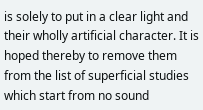is solely to put in a clear light and their wholly artificial character. It is hoped thereby to remove them from the list of superficial studies which start from no sound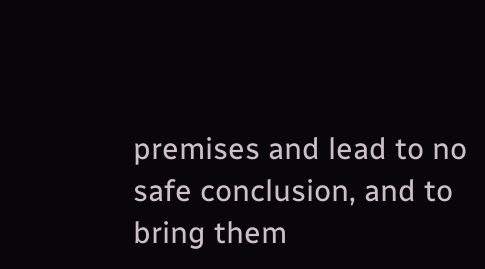premises and lead to no safe conclusion, and to bring them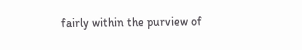fairly within the purview of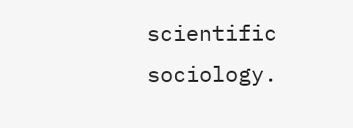scientific sociology.